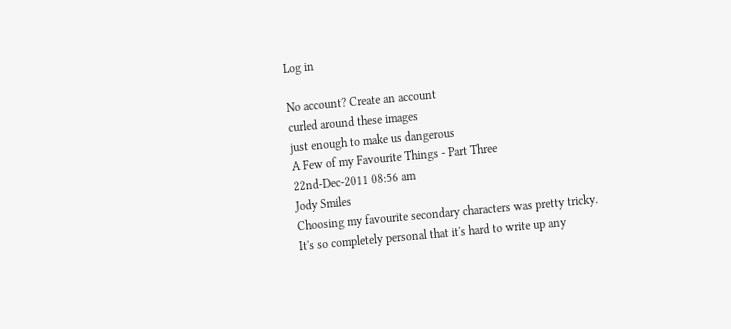Log in

No account? Create an account
curled around these images
just enough to make us dangerous
A Few of my Favourite Things - Part Three
22nd-Dec-2011 08:56 am
Jody Smiles
Choosing my favourite secondary characters was pretty tricky. It's so completely personal that it's hard to write up any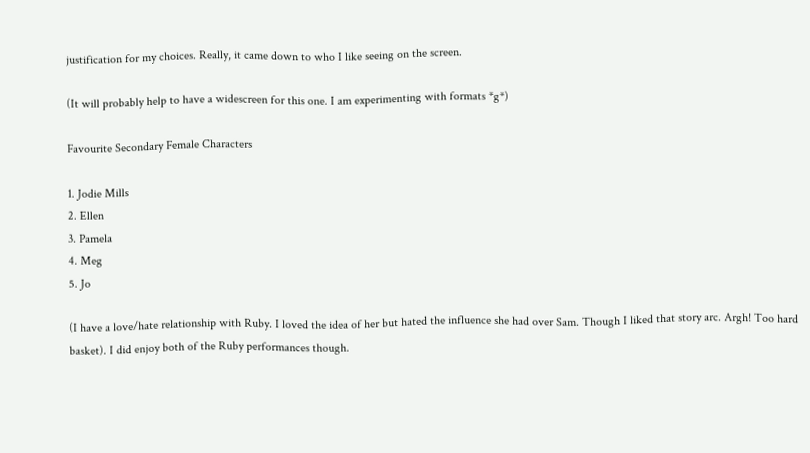justification for my choices. Really, it came down to who I like seeing on the screen.

(It will probably help to have a widescreen for this one. I am experimenting with formats *g*)

Favourite Secondary Female Characters

1. Jodie Mills
2. Ellen
3. Pamela
4. Meg
5. Jo

(I have a love/hate relationship with Ruby. I loved the idea of her but hated the influence she had over Sam. Though I liked that story arc. Argh! Too hard basket). I did enjoy both of the Ruby performances though.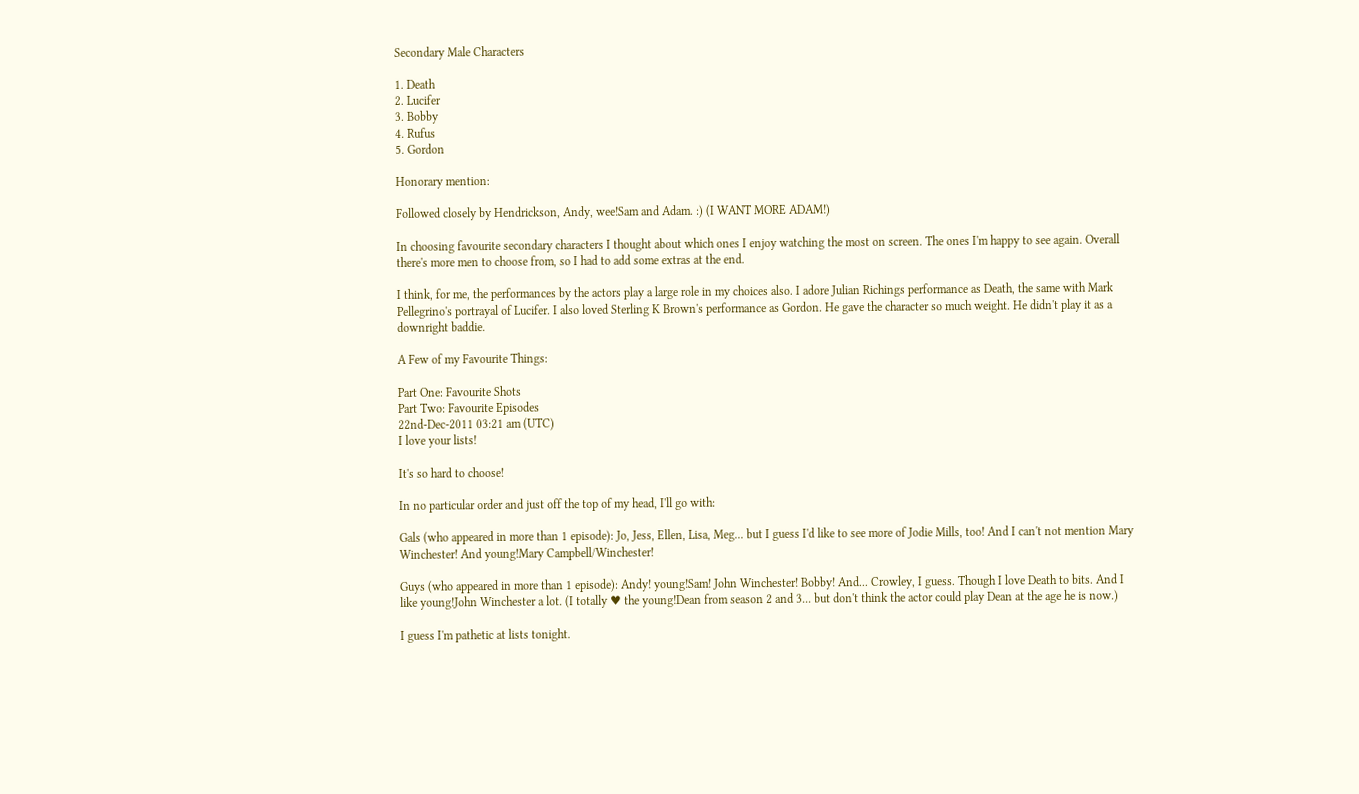Secondary Male Characters

1. Death
2. Lucifer
3. Bobby
4. Rufus
5. Gordon

Honorary mention:

Followed closely by Hendrickson, Andy, wee!Sam and Adam. :) (I WANT MORE ADAM!)

In choosing favourite secondary characters I thought about which ones I enjoy watching the most on screen. The ones I'm happy to see again. Overall there's more men to choose from, so I had to add some extras at the end.

I think, for me, the performances by the actors play a large role in my choices also. I adore Julian Richings performance as Death, the same with Mark Pellegrino's portrayal of Lucifer. I also loved Sterling K Brown's performance as Gordon. He gave the character so much weight. He didn't play it as a downright baddie.

A Few of my Favourite Things:

Part One: Favourite Shots
Part Two: Favourite Episodes
22nd-Dec-2011 03:21 am (UTC)
I love your lists!

It's so hard to choose!

In no particular order and just off the top of my head, I'll go with:

Gals (who appeared in more than 1 episode): Jo, Jess, Ellen, Lisa, Meg... but I guess I'd like to see more of Jodie Mills, too! And I can't not mention Mary Winchester! And young!Mary Campbell/Winchester!

Guys (who appeared in more than 1 episode): Andy! young!Sam! John Winchester! Bobby! And... Crowley, I guess. Though I love Death to bits. And I like young!John Winchester a lot. (I totally ♥ the young!Dean from season 2 and 3... but don't think the actor could play Dean at the age he is now.)

I guess I'm pathetic at lists tonight.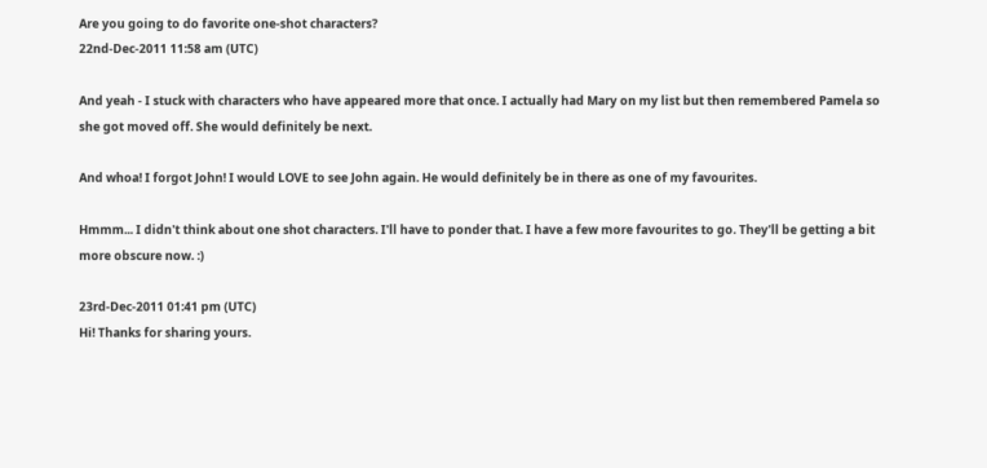Are you going to do favorite one-shot characters?
22nd-Dec-2011 11:58 am (UTC)

And yeah - I stuck with characters who have appeared more that once. I actually had Mary on my list but then remembered Pamela so she got moved off. She would definitely be next.

And whoa! I forgot John! I would LOVE to see John again. He would definitely be in there as one of my favourites.

Hmmm... I didn't think about one shot characters. I'll have to ponder that. I have a few more favourites to go. They'll be getting a bit more obscure now. :)

23rd-Dec-2011 01:41 pm (UTC)
Hi! Thanks for sharing yours.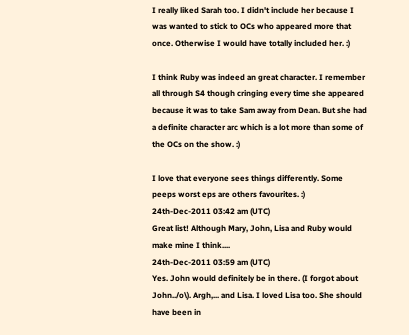I really liked Sarah too. I didn't include her because I was wanted to stick to OCs who appeared more that once. Otherwise I would have totally included her. :)

I think Ruby was indeed an great character. I remember all through S4 though cringing every time she appeared because it was to take Sam away from Dean. But she had a definite character arc which is a lot more than some of the OCs on the show. :)

I love that everyone sees things differently. Some peeps worst eps are others favourites. :)
24th-Dec-2011 03:42 am (UTC)
Great list! Although Mary, John, Lisa and Ruby would make mine I think....
24th-Dec-2011 03:59 am (UTC)
Yes. John would definitely be in there. (I forgot about John../o\). Argh,... and Lisa. I loved Lisa too. She should have been in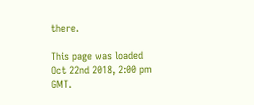there.

This page was loaded Oct 22nd 2018, 2:00 pm GMT.